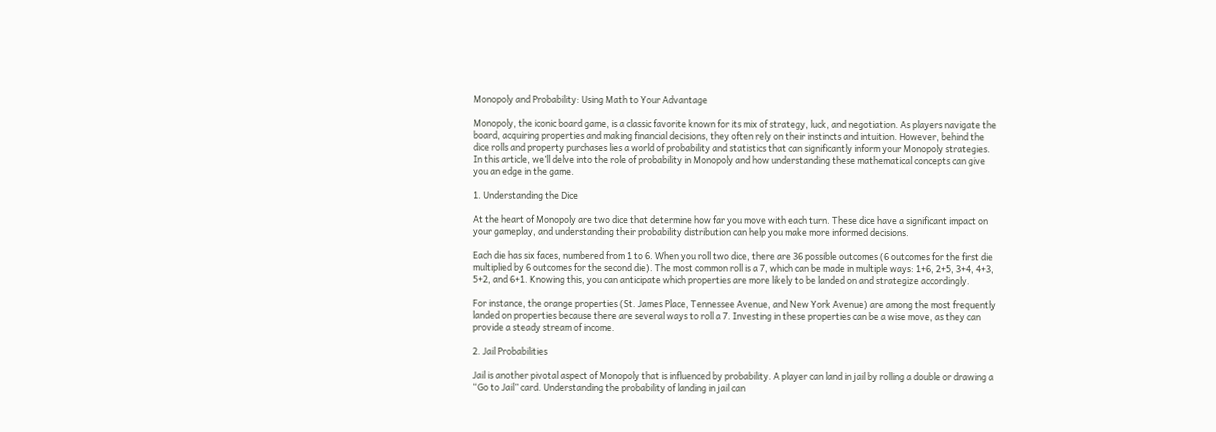Monopoly and Probability: Using Math to Your Advantage

Monopoly, the iconic board game, is a classic favorite known for its mix of strategy, luck, and negotiation. As players navigate the board, acquiring properties and making financial decisions, they often rely on their instincts and intuition. However, behind the dice rolls and property purchases lies a world of probability and statistics that can significantly inform your Monopoly strategies. In this article, we’ll delve into the role of probability in Monopoly and how understanding these mathematical concepts can give you an edge in the game.

1. Understanding the Dice

At the heart of Monopoly are two dice that determine how far you move with each turn. These dice have a significant impact on your gameplay, and understanding their probability distribution can help you make more informed decisions.

Each die has six faces, numbered from 1 to 6. When you roll two dice, there are 36 possible outcomes (6 outcomes for the first die multiplied by 6 outcomes for the second die). The most common roll is a 7, which can be made in multiple ways: 1+6, 2+5, 3+4, 4+3, 5+2, and 6+1. Knowing this, you can anticipate which properties are more likely to be landed on and strategize accordingly.

For instance, the orange properties (St. James Place, Tennessee Avenue, and New York Avenue) are among the most frequently landed on properties because there are several ways to roll a 7. Investing in these properties can be a wise move, as they can provide a steady stream of income.

2. Jail Probabilities

Jail is another pivotal aspect of Monopoly that is influenced by probability. A player can land in jail by rolling a double or drawing a “Go to Jail” card. Understanding the probability of landing in jail can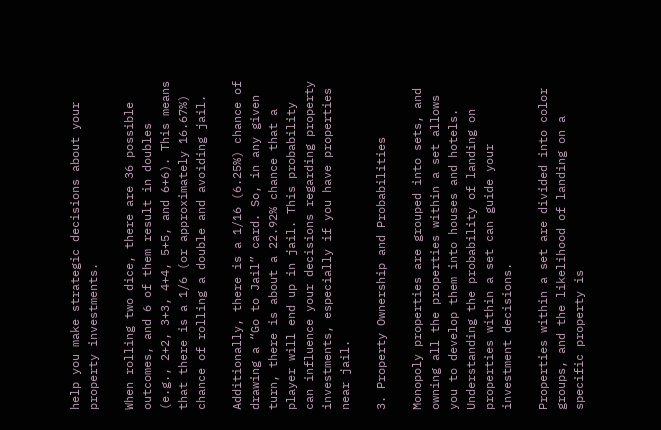help you make strategic decisions about your property investments.

When rolling two dice, there are 36 possible outcomes, and 6 of them result in doubles (e.g., 2+2, 3+3, 4+4, 5+5, and 6+6). This means that there is a 1/6 (or approximately 16.67%) chance of rolling a double and avoiding jail.

Additionally, there is a 1/16 (6.25%) chance of drawing a “Go to Jail” card. So, in any given turn, there is about a 22.92% chance that a player will end up in jail. This probability can influence your decisions regarding property investments, especially if you have properties near jail.

3. Property Ownership and Probabilities

Monopoly properties are grouped into sets, and owning all the properties within a set allows you to develop them into houses and hotels. Understanding the probability of landing on properties within a set can guide your investment decisions.

Properties within a set are divided into color groups, and the likelihood of landing on a specific property is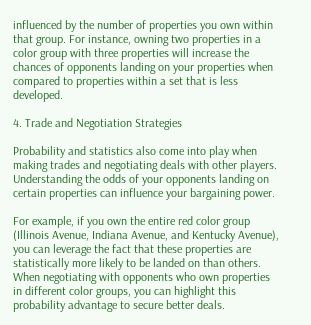influenced by the number of properties you own within that group. For instance, owning two properties in a color group with three properties will increase the chances of opponents landing on your properties when compared to properties within a set that is less developed.

4. Trade and Negotiation Strategies

Probability and statistics also come into play when making trades and negotiating deals with other players. Understanding the odds of your opponents landing on certain properties can influence your bargaining power.

For example, if you own the entire red color group (Illinois Avenue, Indiana Avenue, and Kentucky Avenue), you can leverage the fact that these properties are statistically more likely to be landed on than others. When negotiating with opponents who own properties in different color groups, you can highlight this probability advantage to secure better deals.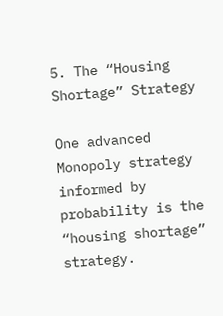5. The “Housing Shortage” Strategy

One advanced Monopoly strategy informed by probability is the “housing shortage” strategy.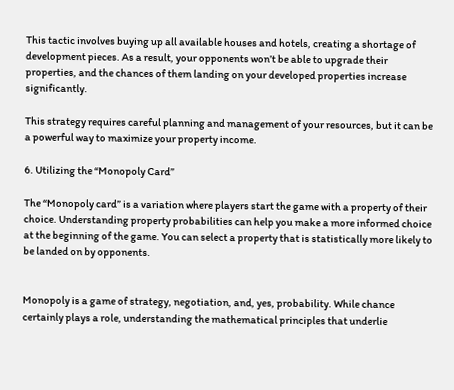This tactic involves buying up all available houses and hotels, creating a shortage of development pieces. As a result, your opponents won’t be able to upgrade their properties, and the chances of them landing on your developed properties increase significantly.

This strategy requires careful planning and management of your resources, but it can be a powerful way to maximize your property income.

6. Utilizing the “Monopoly Card”

The “Monopoly card” is a variation where players start the game with a property of their choice. Understanding property probabilities can help you make a more informed choice at the beginning of the game. You can select a property that is statistically more likely to be landed on by opponents.


Monopoly is a game of strategy, negotiation, and, yes, probability. While chance certainly plays a role, understanding the mathematical principles that underlie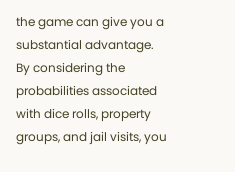the game can give you a substantial advantage. By considering the probabilities associated with dice rolls, property groups, and jail visits, you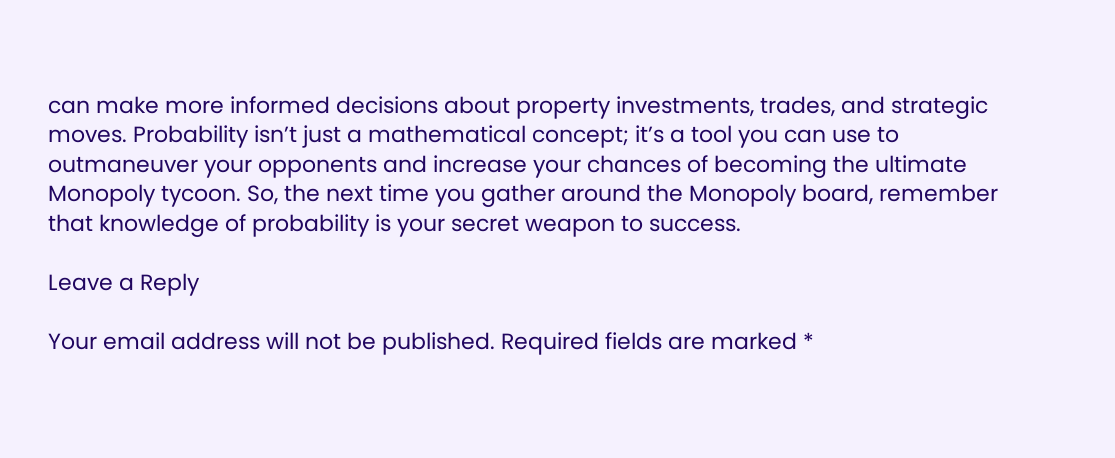can make more informed decisions about property investments, trades, and strategic moves. Probability isn’t just a mathematical concept; it’s a tool you can use to outmaneuver your opponents and increase your chances of becoming the ultimate Monopoly tycoon. So, the next time you gather around the Monopoly board, remember that knowledge of probability is your secret weapon to success.

Leave a Reply

Your email address will not be published. Required fields are marked *